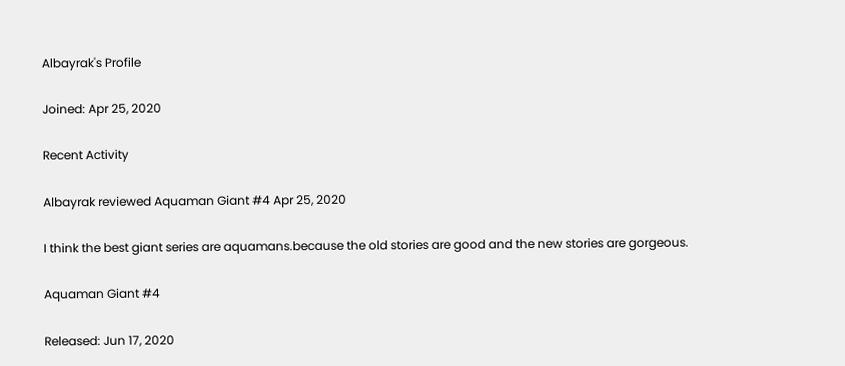Albayrak's Profile

Joined: Apr 25, 2020

Recent Activity

Albayrak reviewed Aquaman Giant #4 Apr 25, 2020

I think the best giant series are aquamans.because the old stories are good and the new stories are gorgeous.

Aquaman Giant #4

Released: Jun 17, 2020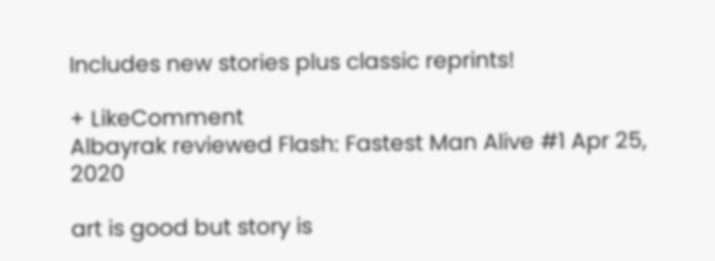Includes new stories plus classic reprints!

+ LikeComment
Albayrak reviewed Flash: Fastest Man Alive #1 Apr 25, 2020

art is good but story is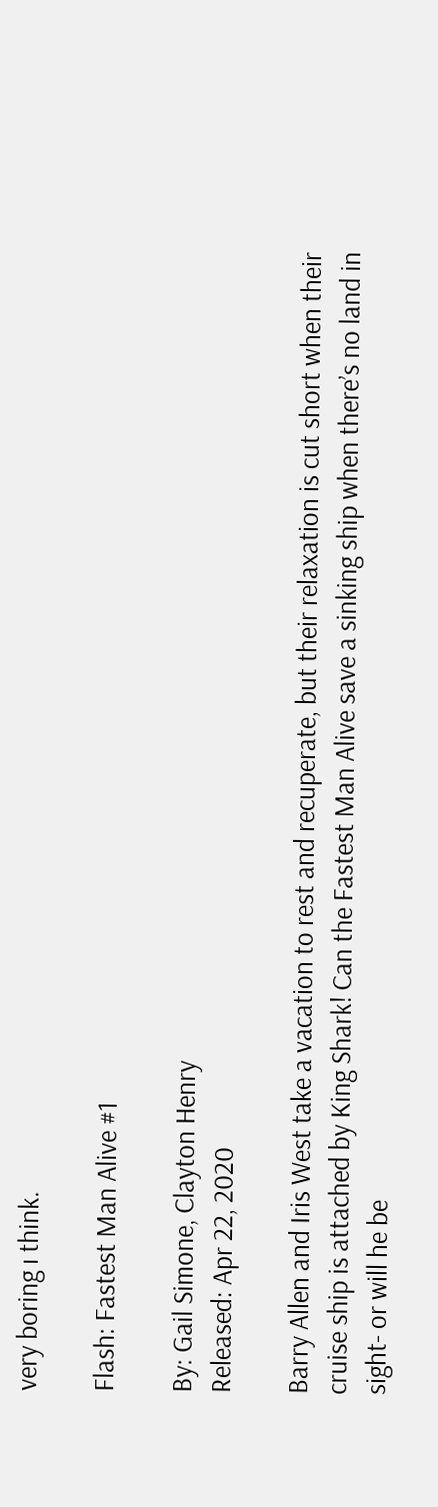very boring ı think.

Flash: Fastest Man Alive #1

By: Gail Simone, Clayton Henry
Released: Apr 22, 2020

Barry Allen and Iris West take a vacation to rest and recuperate, but their relaxation is cut short when their cruise ship is attached by King Shark! Can the Fastest Man Alive save a sinking ship when there’s no land in sight- or will he be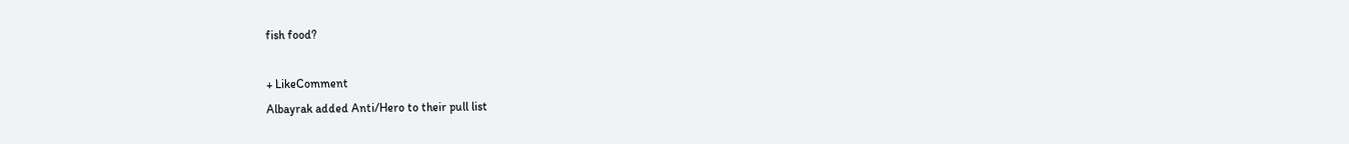fish food?

+ LikeComment
Albayrak added Anti/Hero to their pull list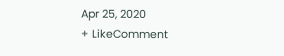Apr 25, 2020
+ LikeComment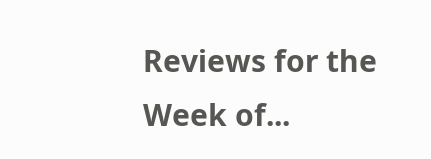Reviews for the Week of...